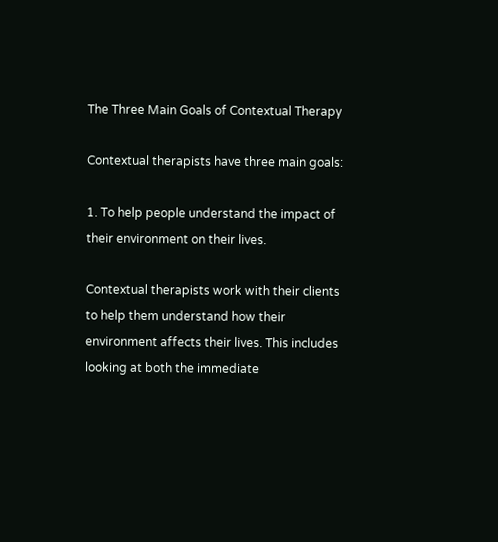The Three Main Goals of Contextual Therapy

Contextual therapists have three main goals:

1. To help people understand the impact of their environment on their lives.

Contextual therapists work with their clients to help them understand how their environment affects their lives. This includes looking at both the immediate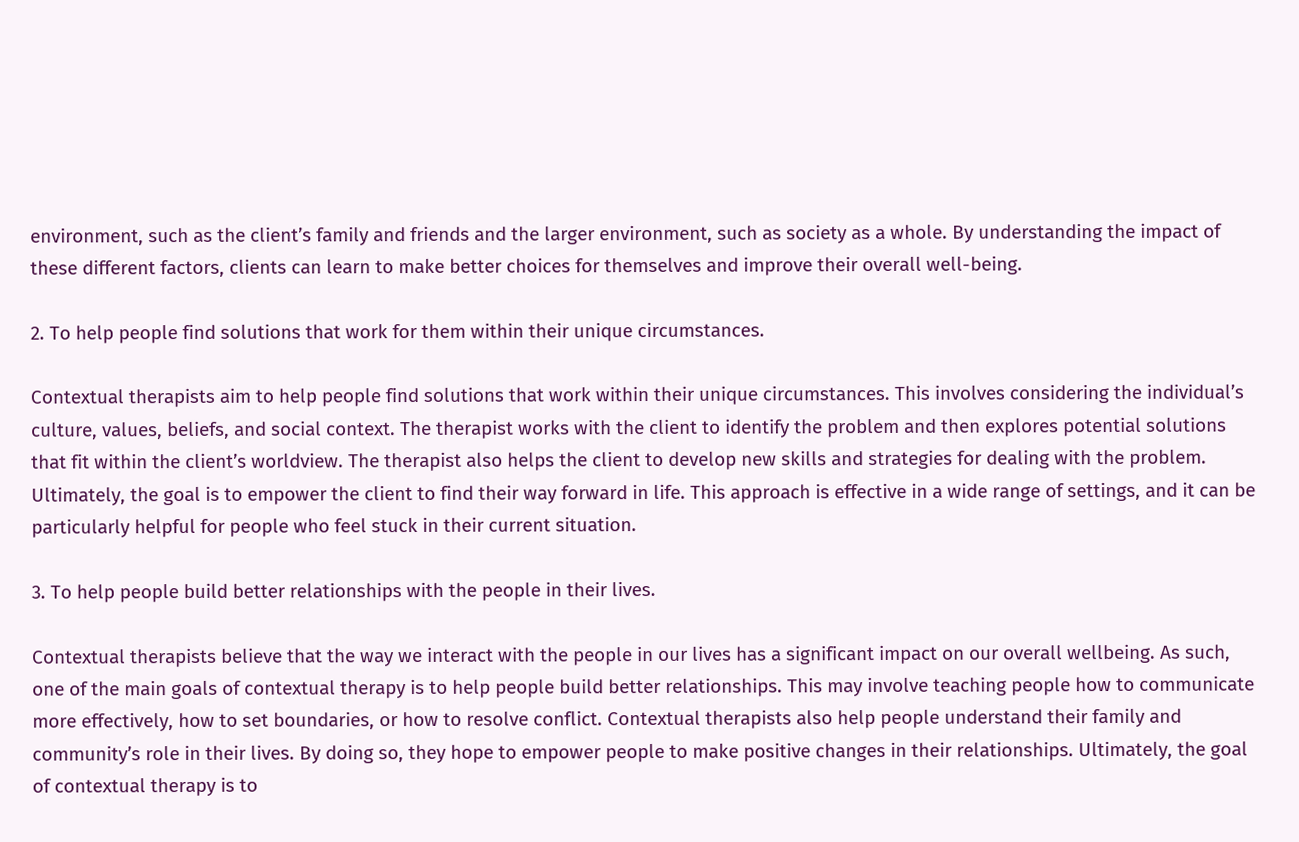environment, such as the client’s family and friends and the larger environment, such as society as a whole. By understanding the impact of these different factors, clients can learn to make better choices for themselves and improve their overall well-being.

2. To help people find solutions that work for them within their unique circumstances.

Contextual therapists aim to help people find solutions that work within their unique circumstances. This involves considering the individual’s culture, values, beliefs, and social context. The therapist works with the client to identify the problem and then explores potential solutions that fit within the client’s worldview. The therapist also helps the client to develop new skills and strategies for dealing with the problem. Ultimately, the goal is to empower the client to find their way forward in life. This approach is effective in a wide range of settings, and it can be particularly helpful for people who feel stuck in their current situation.

3. To help people build better relationships with the people in their lives.

Contextual therapists believe that the way we interact with the people in our lives has a significant impact on our overall wellbeing. As such, one of the main goals of contextual therapy is to help people build better relationships. This may involve teaching people how to communicate more effectively, how to set boundaries, or how to resolve conflict. Contextual therapists also help people understand their family and community’s role in their lives. By doing so, they hope to empower people to make positive changes in their relationships. Ultimately, the goal of contextual therapy is to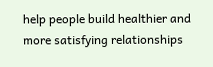help people build healthier and more satisfying relationships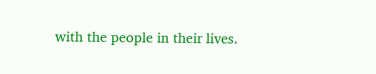with the people in their lives.